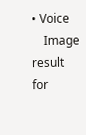• Voice
    Image result for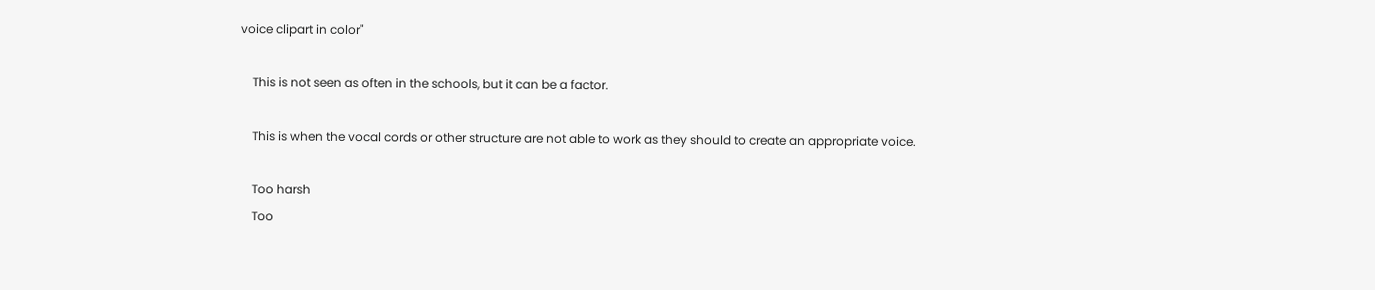voice clipart in color"

    This is not seen as often in the schools, but it can be a factor.

    This is when the vocal cords or other structure are not able to work as they should to create an appropriate voice.

    Too harsh
    Too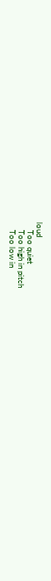loud
    Too quiet
    Too high in pitch
    Too low in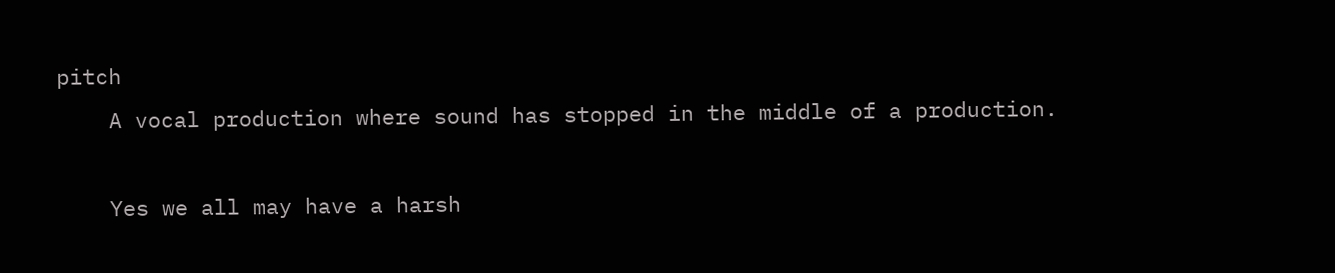pitch
    A vocal production where sound has stopped in the middle of a production.

    Yes we all may have a harsh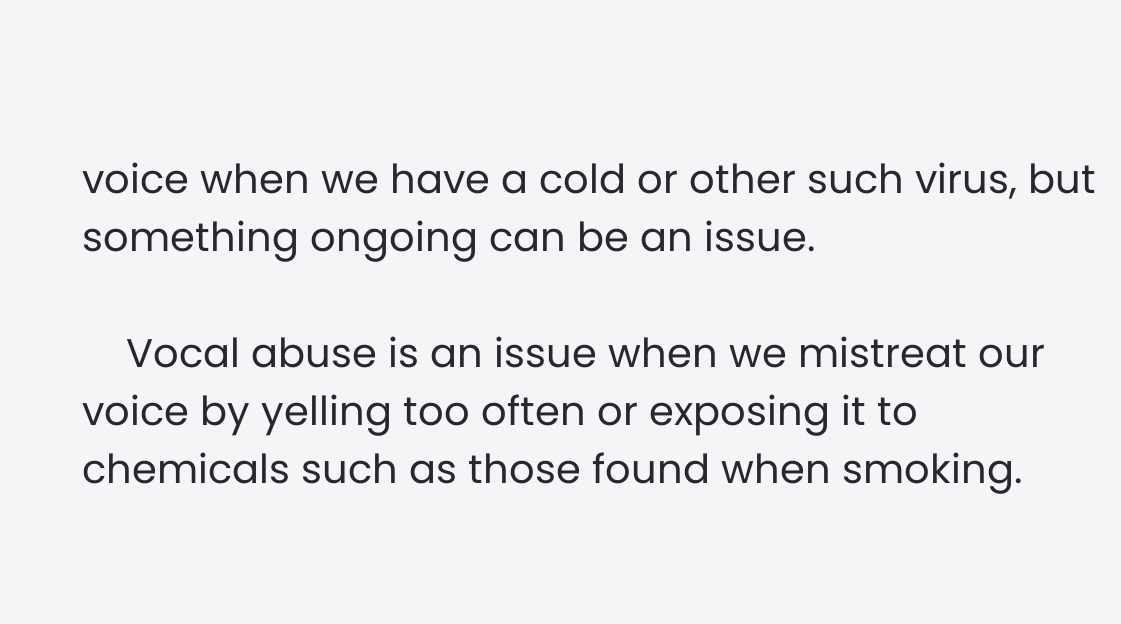voice when we have a cold or other such virus, but something ongoing can be an issue.

    Vocal abuse is an issue when we mistreat our voice by yelling too often or exposing it to chemicals such as those found when smoking.